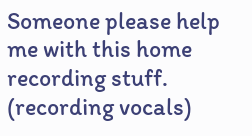Someone please help me with this home recording stuff. (recording vocals)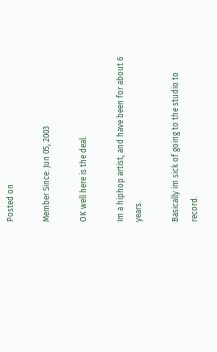Posted on

Member Since: Jun 05, 2003

OK well here is the deal.

Im a hiphop artist, and have been for about 6 years.

Basically im sick of going to the studio to record.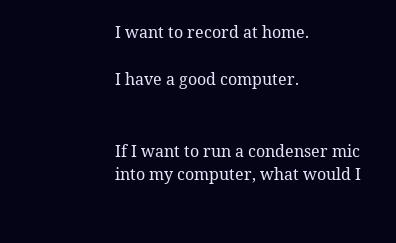I want to record at home.

I have a good computer.


If I want to run a condenser mic into my computer, what would I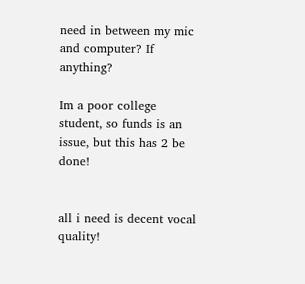need in between my mic and computer? If anything?

Im a poor college student, so funds is an issue, but this has 2 be done!


all i need is decent vocal quality!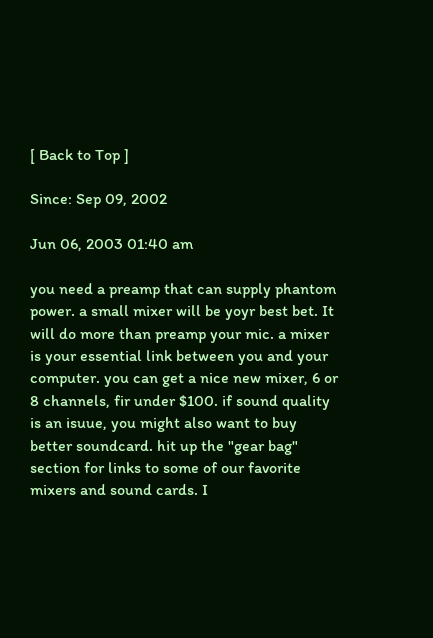[ Back to Top ]

Since: Sep 09, 2002

Jun 06, 2003 01:40 am

you need a preamp that can supply phantom power. a small mixer will be yoyr best bet. It will do more than preamp your mic. a mixer is your essential link between you and your computer. you can get a nice new mixer, 6 or 8 channels, fir under $100. if sound quality is an isuue, you might also want to buy better soundcard. hit up the "gear bag" section for links to some of our favorite mixers and sound cards. I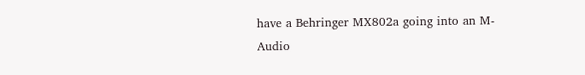have a Behringer MX802a going into an M-Audio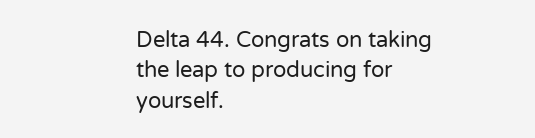Delta 44. Congrats on taking the leap to producing for yourself.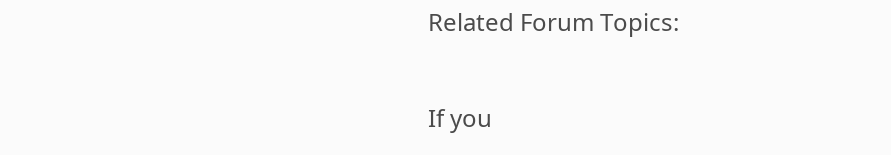Related Forum Topics:

If you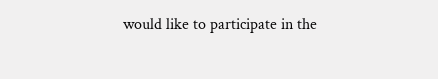would like to participate in the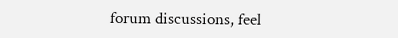forum discussions, feel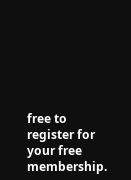free to register for your free membership.